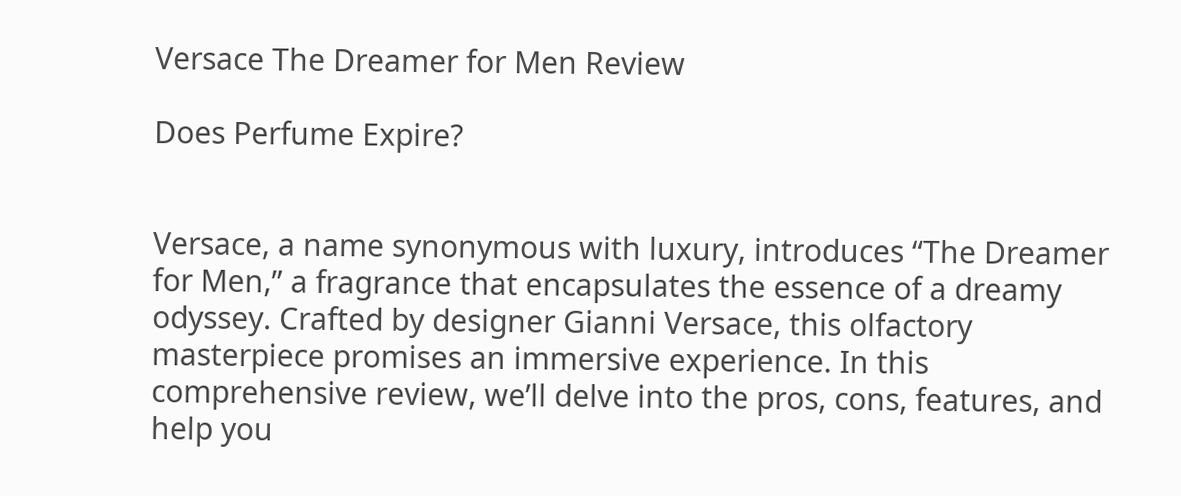Versace The Dreamer for Men Review

Does Perfume Expire?


Versace, a name synonymous with luxury, introduces “The Dreamer for Men,” a fragrance that encapsulates the essence of a dreamy odyssey. Crafted by designer Gianni Versace, this olfactory masterpiece promises an immersive experience. In this comprehensive review, we’ll delve into the pros, cons, features, and help you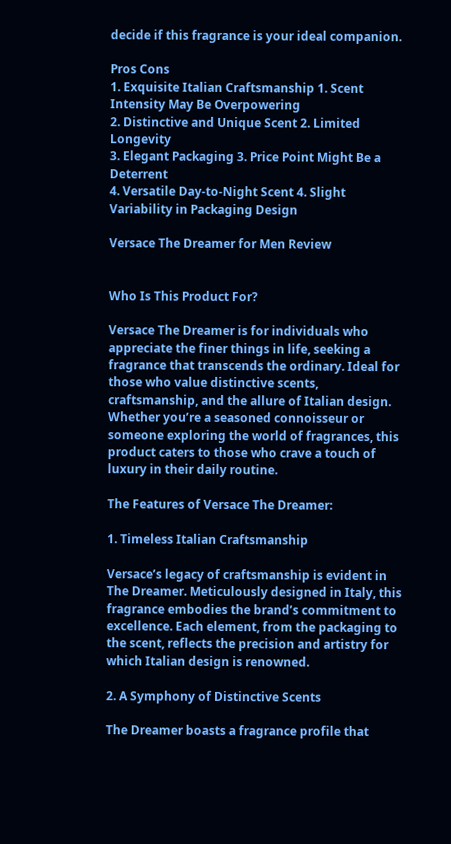decide if this fragrance is your ideal companion.

Pros Cons
1. Exquisite Italian Craftsmanship 1. Scent Intensity May Be Overpowering
2. Distinctive and Unique Scent 2. Limited Longevity
3. Elegant Packaging 3. Price Point Might Be a Deterrent
4. Versatile Day-to-Night Scent 4. Slight Variability in Packaging Design

Versace The Dreamer for Men Review


Who Is This Product For?

Versace The Dreamer is for individuals who appreciate the finer things in life, seeking a fragrance that transcends the ordinary. Ideal for those who value distinctive scents, craftsmanship, and the allure of Italian design. Whether you’re a seasoned connoisseur or someone exploring the world of fragrances, this product caters to those who crave a touch of luxury in their daily routine.

The Features of Versace The Dreamer:

1. Timeless Italian Craftsmanship

Versace’s legacy of craftsmanship is evident in The Dreamer. Meticulously designed in Italy, this fragrance embodies the brand’s commitment to excellence. Each element, from the packaging to the scent, reflects the precision and artistry for which Italian design is renowned.

2. A Symphony of Distinctive Scents

The Dreamer boasts a fragrance profile that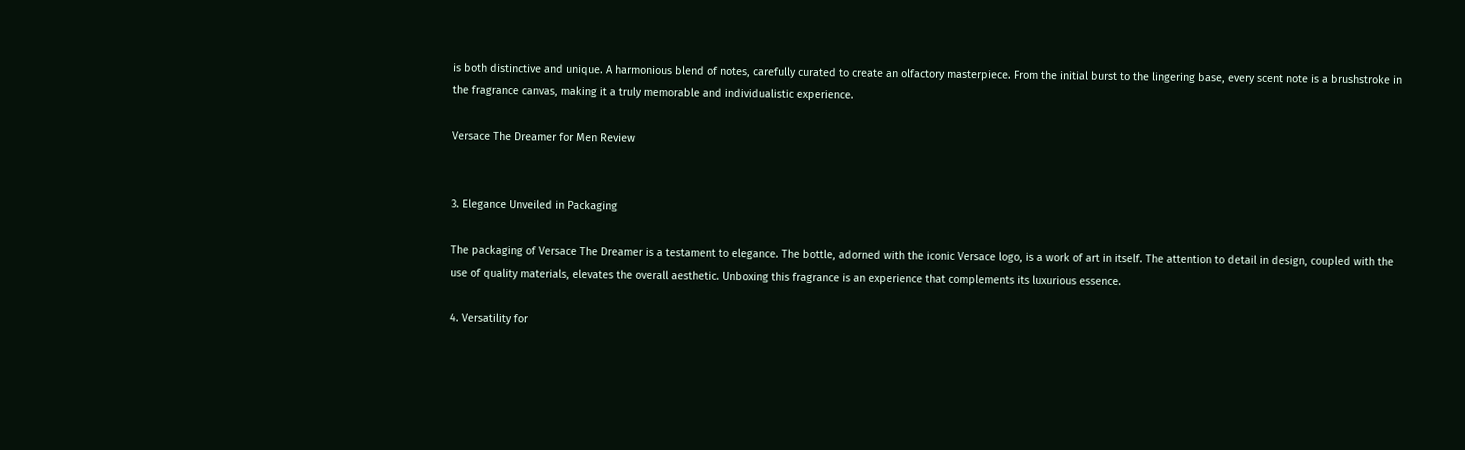is both distinctive and unique. A harmonious blend of notes, carefully curated to create an olfactory masterpiece. From the initial burst to the lingering base, every scent note is a brushstroke in the fragrance canvas, making it a truly memorable and individualistic experience.

Versace The Dreamer for Men Review


3. Elegance Unveiled in Packaging

The packaging of Versace The Dreamer is a testament to elegance. The bottle, adorned with the iconic Versace logo, is a work of art in itself. The attention to detail in design, coupled with the use of quality materials, elevates the overall aesthetic. Unboxing this fragrance is an experience that complements its luxurious essence.

4. Versatility for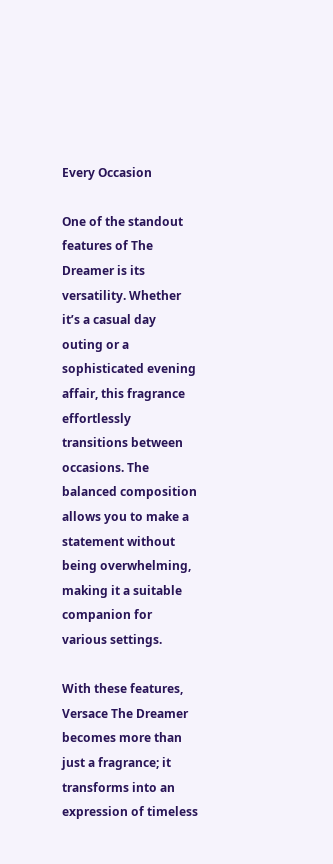Every Occasion

One of the standout features of The Dreamer is its versatility. Whether it’s a casual day outing or a sophisticated evening affair, this fragrance effortlessly transitions between occasions. The balanced composition allows you to make a statement without being overwhelming, making it a suitable companion for various settings.

With these features, Versace The Dreamer becomes more than just a fragrance; it transforms into an expression of timeless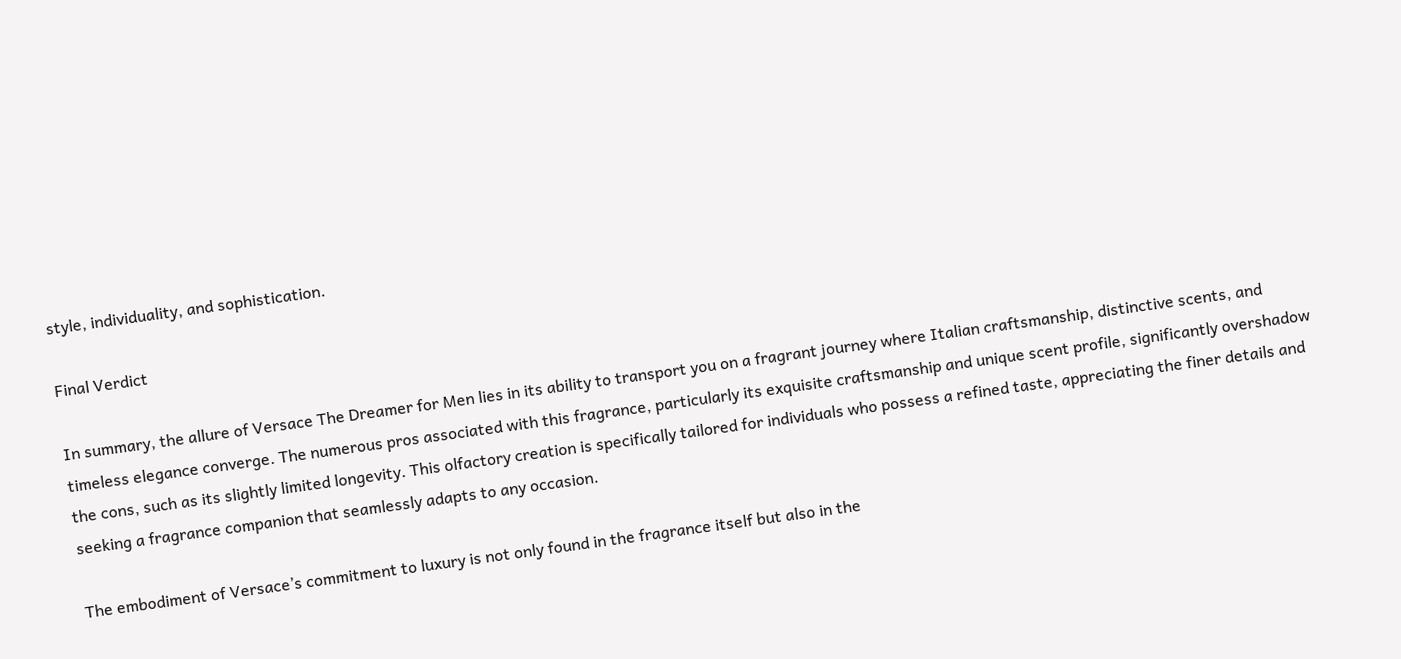style, individuality, and sophistication.

Final Verdict

In summary, the allure of Versace The Dreamer for Men lies in its ability to transport you on a fragrant journey where Italian craftsmanship, distinctive scents, and timeless elegance converge. The numerous pros associated with this fragrance, particularly its exquisite craftsmanship and unique scent profile, significantly overshadow the cons, such as its slightly limited longevity. This olfactory creation is specifically tailored for individuals who possess a refined taste, appreciating the finer details and seeking a fragrance companion that seamlessly adapts to any occasion.

The embodiment of Versace’s commitment to luxury is not only found in the fragrance itself but also in the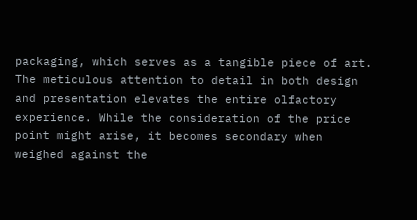packaging, which serves as a tangible piece of art. The meticulous attention to detail in both design and presentation elevates the entire olfactory experience. While the consideration of the price point might arise, it becomes secondary when weighed against the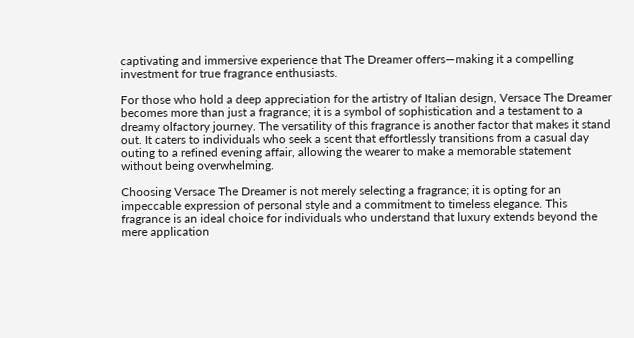captivating and immersive experience that The Dreamer offers—making it a compelling investment for true fragrance enthusiasts.

For those who hold a deep appreciation for the artistry of Italian design, Versace The Dreamer becomes more than just a fragrance; it is a symbol of sophistication and a testament to a dreamy olfactory journey. The versatility of this fragrance is another factor that makes it stand out. It caters to individuals who seek a scent that effortlessly transitions from a casual day outing to a refined evening affair, allowing the wearer to make a memorable statement without being overwhelming.

Choosing Versace The Dreamer is not merely selecting a fragrance; it is opting for an impeccable expression of personal style and a commitment to timeless elegance. This fragrance is an ideal choice for individuals who understand that luxury extends beyond the mere application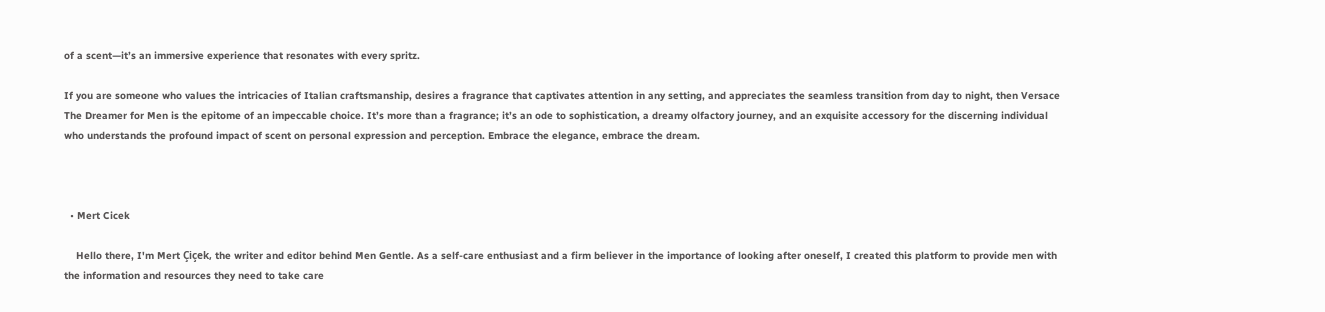of a scent—it’s an immersive experience that resonates with every spritz.

If you are someone who values the intricacies of Italian craftsmanship, desires a fragrance that captivates attention in any setting, and appreciates the seamless transition from day to night, then Versace The Dreamer for Men is the epitome of an impeccable choice. It’s more than a fragrance; it’s an ode to sophistication, a dreamy olfactory journey, and an exquisite accessory for the discerning individual who understands the profound impact of scent on personal expression and perception. Embrace the elegance, embrace the dream.



  • Mert Cicek

    Hello there, I'm Mert Çiçek, the writer and editor behind Men Gentle. As a self-care enthusiast and a firm believer in the importance of looking after oneself, I created this platform to provide men with the information and resources they need to take care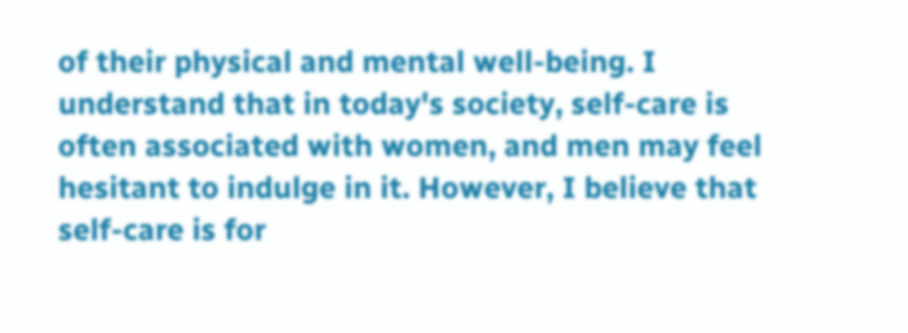of their physical and mental well-being. I understand that in today's society, self-care is often associated with women, and men may feel hesitant to indulge in it. However, I believe that self-care is for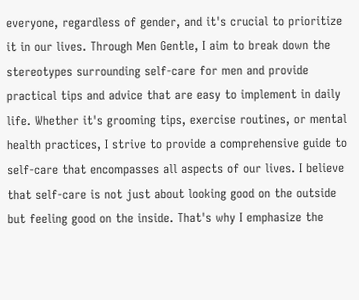everyone, regardless of gender, and it's crucial to prioritize it in our lives. Through Men Gentle, I aim to break down the stereotypes surrounding self-care for men and provide practical tips and advice that are easy to implement in daily life. Whether it's grooming tips, exercise routines, or mental health practices, I strive to provide a comprehensive guide to self-care that encompasses all aspects of our lives. I believe that self-care is not just about looking good on the outside but feeling good on the inside. That's why I emphasize the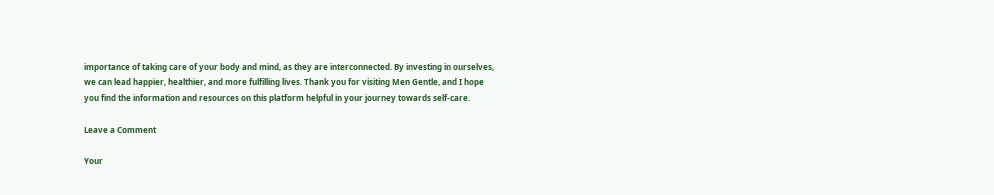importance of taking care of your body and mind, as they are interconnected. By investing in ourselves, we can lead happier, healthier, and more fulfilling lives. Thank you for visiting Men Gentle, and I hope you find the information and resources on this platform helpful in your journey towards self-care.

Leave a Comment

Your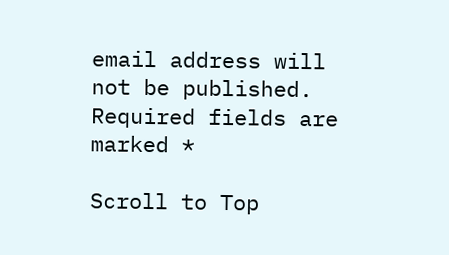email address will not be published. Required fields are marked *

Scroll to Top